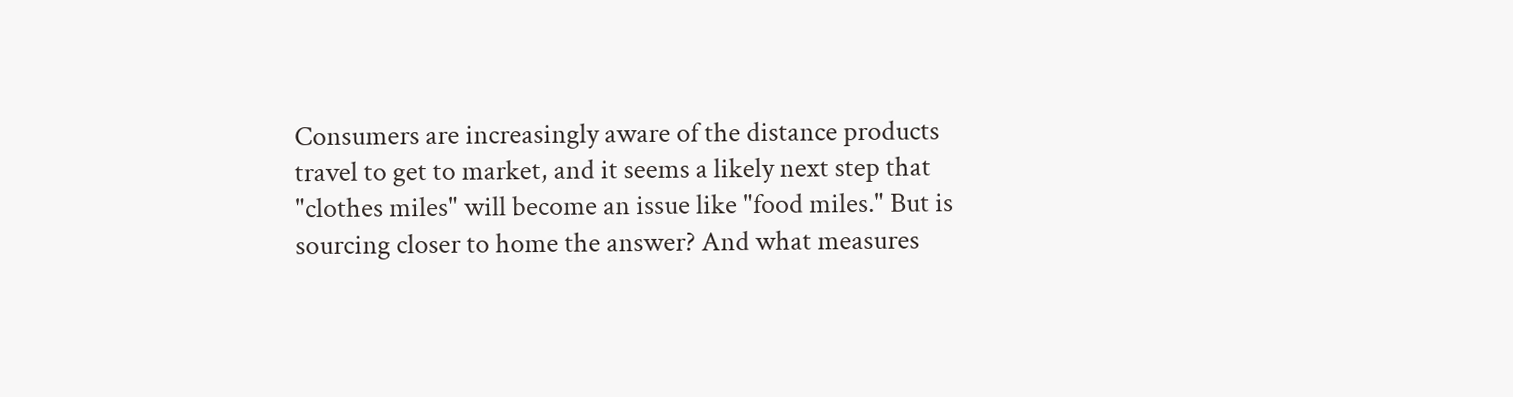Consumers are increasingly aware of the distance products travel to get to market, and it seems a likely next step that "clothes miles" will become an issue like "food miles." But is sourcing closer to home the answer? And what measures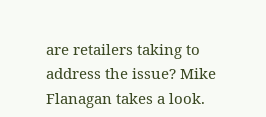are retailers taking to address the issue? Mike Flanagan takes a look.